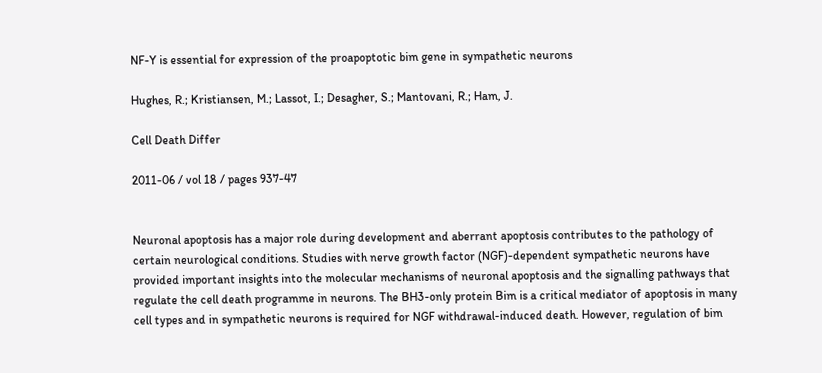NF-Y is essential for expression of the proapoptotic bim gene in sympathetic neurons

Hughes, R.; Kristiansen, M.; Lassot, I.; Desagher, S.; Mantovani, R.; Ham, J.

Cell Death Differ

2011-06 / vol 18 / pages 937-47


Neuronal apoptosis has a major role during development and aberrant apoptosis contributes to the pathology of certain neurological conditions. Studies with nerve growth factor (NGF)-dependent sympathetic neurons have provided important insights into the molecular mechanisms of neuronal apoptosis and the signalling pathways that regulate the cell death programme in neurons. The BH3-only protein Bim is a critical mediator of apoptosis in many cell types and in sympathetic neurons is required for NGF withdrawal-induced death. However, regulation of bim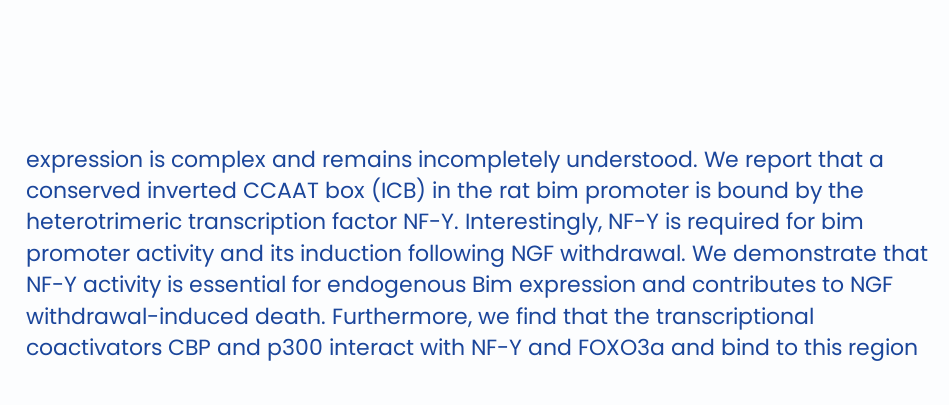expression is complex and remains incompletely understood. We report that a conserved inverted CCAAT box (ICB) in the rat bim promoter is bound by the heterotrimeric transcription factor NF-Y. Interestingly, NF-Y is required for bim promoter activity and its induction following NGF withdrawal. We demonstrate that NF-Y activity is essential for endogenous Bim expression and contributes to NGF withdrawal-induced death. Furthermore, we find that the transcriptional coactivators CBP and p300 interact with NF-Y and FOXO3a and bind to this region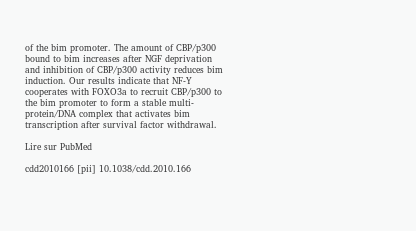of the bim promoter. The amount of CBP/p300 bound to bim increases after NGF deprivation and inhibition of CBP/p300 activity reduces bim induction. Our results indicate that NF-Y cooperates with FOXO3a to recruit CBP/p300 to the bim promoter to form a stable multi-protein/DNA complex that activates bim transcription after survival factor withdrawal.

Lire sur PubMed

cdd2010166 [pii] 10.1038/cdd.2010.166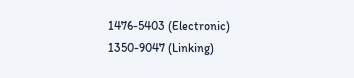1476-5403 (Electronic) 1350-9047 (Linking)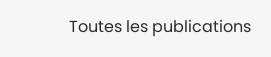Toutes les publications